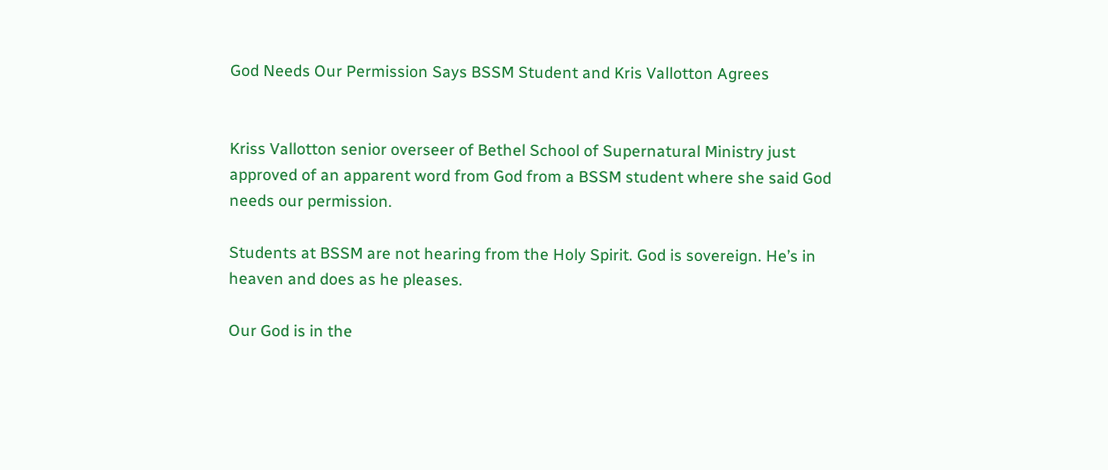God Needs Our Permission Says BSSM Student and Kris Vallotton Agrees


Kriss Vallotton senior overseer of Bethel School of Supernatural Ministry just approved of an apparent word from God from a BSSM student where she said God needs our permission.

Students at BSSM are not hearing from the Holy Spirit. God is sovereign. He’s in heaven and does as he pleases.

Our God is in the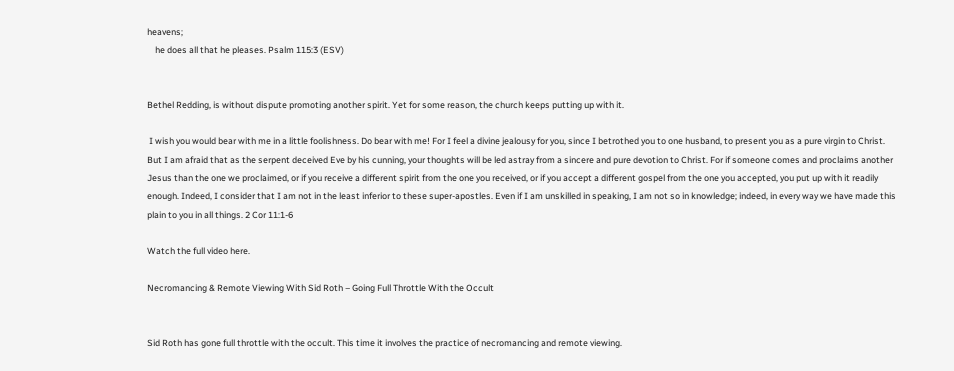heavens;
    he does all that he pleases. Psalm 115:3 (ESV)


Bethel Redding, is without dispute promoting another spirit. Yet for some reason, the church keeps putting up with it.

 I wish you would bear with me in a little foolishness. Do bear with me! For I feel a divine jealousy for you, since I betrothed you to one husband, to present you as a pure virgin to Christ. But I am afraid that as the serpent deceived Eve by his cunning, your thoughts will be led astray from a sincere and pure devotion to Christ. For if someone comes and proclaims another Jesus than the one we proclaimed, or if you receive a different spirit from the one you received, or if you accept a different gospel from the one you accepted, you put up with it readily enough. Indeed, I consider that I am not in the least inferior to these super-apostles. Even if I am unskilled in speaking, I am not so in knowledge; indeed, in every way we have made this plain to you in all things. 2 Cor 11:1-6

Watch the full video here.

Necromancing & Remote Viewing With Sid Roth – Going Full Throttle With the Occult


Sid Roth has gone full throttle with the occult. This time it involves the practice of necromancing and remote viewing.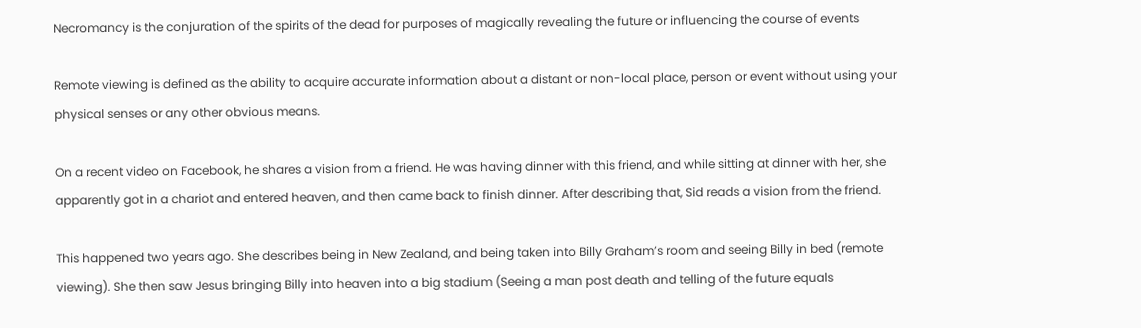Necromancy is the conjuration of the spirits of the dead for purposes of magically revealing the future or influencing the course of events

Remote viewing is defined as the ability to acquire accurate information about a distant or non-local place, person or event without using your physical senses or any other obvious means.

On a recent video on Facebook, he shares a vision from a friend. He was having dinner with this friend, and while sitting at dinner with her, she apparently got in a chariot and entered heaven, and then came back to finish dinner. After describing that, Sid reads a vision from the friend.

This happened two years ago. She describes being in New Zealand, and being taken into Billy Graham’s room and seeing Billy in bed (remote viewing). She then saw Jesus bringing Billy into heaven into a big stadium (Seeing a man post death and telling of the future equals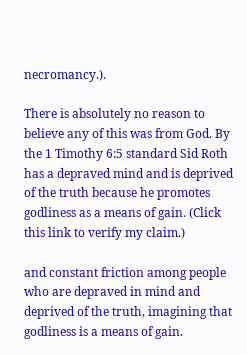necromancy.).

There is absolutely no reason to believe any of this was from God. By the 1 Timothy 6:5 standard Sid Roth has a depraved mind and is deprived of the truth because he promotes godliness as a means of gain. (Click this link to verify my claim.)

and constant friction among people who are depraved in mind and deprived of the truth, imagining that godliness is a means of gain.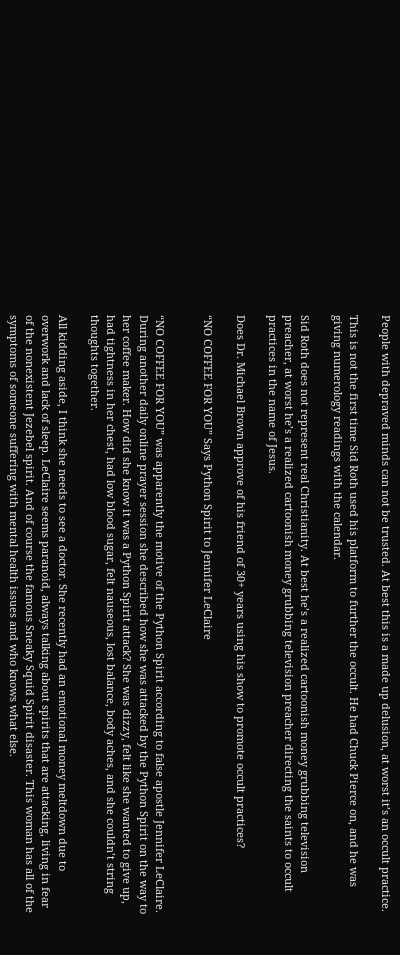People with depraved minds can not be trusted. At best this is a made up delusion, at worst it’s an occult practice.

This is not the first time Sid Roth used his platform to further the occult. He had Chuck Pierce on, and he was giving numerology readings with the calendar.

Sid Roth does not represent real Christianity. At best he’s a realized cartoonish money grubbing television preacher, at worst he’s a realized cartoonish money grubbing television preacher directing the saints to occult practices in the name of Jesus.

Does Dr. Michael Brown approve of his friend of 30+ years using his show to promote occult practices?

“NO COFFEE FOR YOU” Says Python Spirit to Jennifer LeClaire


“NO COFFEE FOR YOU” was apparently the motive of the Python Spirit according to false apostle Jennifer LeClaire. During another daily online prayer session she described how she was attacked by the Python Spirit on the way to her coffee maker. How did she know it was a Python Spirit attack? She was dizzy, felt like she wanted to give up, had tightness in her chest, had low blood sugar, felt nauseous, lost balance, body aches, and she couldn’t string thoughts together.

All kidding aside, I think she needs to see a doctor. She recently had an emotional money meltdown due to overwork and lack of sleep. LeClaire seems paranoid, always talking about spirits that are attacking, living in fear of the nonexistent Jezebel spirit. And of course the famous Sneaky Squid Spirit disaster. This woman has all of the symptoms of someone suffering with mental health issues and who knows what else.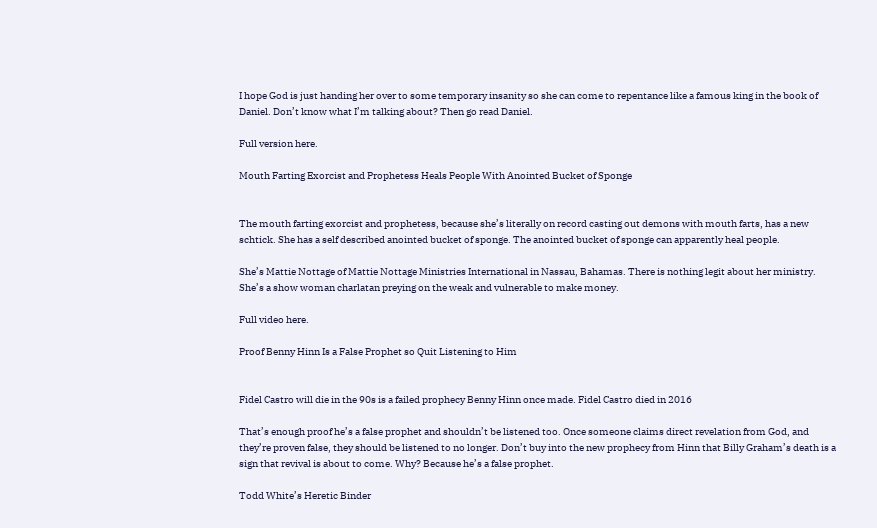I hope God is just handing her over to some temporary insanity so she can come to repentance like a famous king in the book of Daniel. Don’t know what I’m talking about? Then go read Daniel.

Full version here.

Mouth Farting Exorcist and Prophetess Heals People With Anointed Bucket of Sponge


The mouth farting exorcist and prophetess, because she’s literally on record casting out demons with mouth farts, has a new schtick. She has a self described anointed bucket of sponge. The anointed bucket of sponge can apparently heal people.

She’s Mattie Nottage of Mattie Nottage Ministries International in Nassau, Bahamas. There is nothing legit about her ministry. She’s a show woman charlatan preying on the weak and vulnerable to make money.

Full video here.

Proof Benny Hinn Is a False Prophet so Quit Listening to Him


Fidel Castro will die in the 90s is a failed prophecy Benny Hinn once made. Fidel Castro died in 2016

That’s enough proof he’s a false prophet and shouldn’t be listened too. Once someone claims direct revelation from God, and they’re proven false, they should be listened to no longer. Don’t buy into the new prophecy from Hinn that Billy Graham’s death is a sign that revival is about to come. Why? Because he’s a false prophet.

Todd White’s Heretic Binder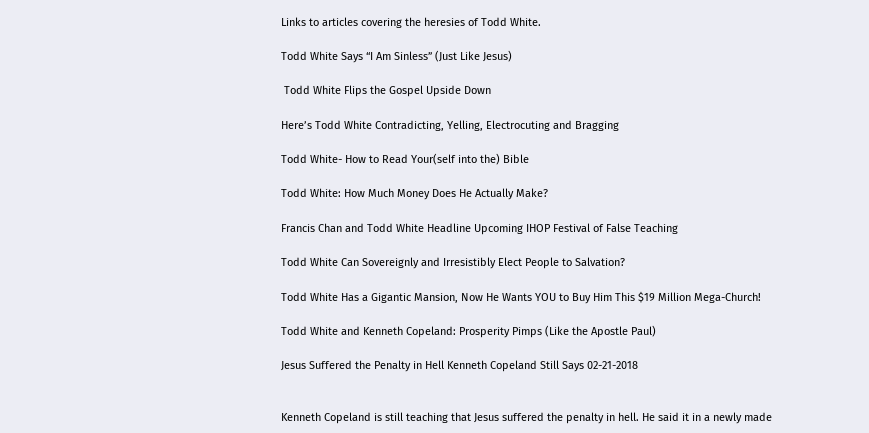Links to articles covering the heresies of Todd White.

Todd White Says “I Am Sinless” (Just Like Jesus)

 Todd White Flips the Gospel Upside Down

Here’s Todd White Contradicting, Yelling, Electrocuting and Bragging

Todd White- How to Read Your(self into the) Bible

Todd White: How Much Money Does He Actually Make?

Francis Chan and Todd White Headline Upcoming IHOP Festival of False Teaching

Todd White Can Sovereignly and Irresistibly Elect People to Salvation?

Todd White Has a Gigantic Mansion, Now He Wants YOU to Buy Him This $19 Million Mega-Church!

Todd White and Kenneth Copeland: Prosperity Pimps (Like the Apostle Paul)

Jesus Suffered the Penalty in Hell Kenneth Copeland Still Says 02-21-2018


Kenneth Copeland is still teaching that Jesus suffered the penalty in hell. He said it in a newly made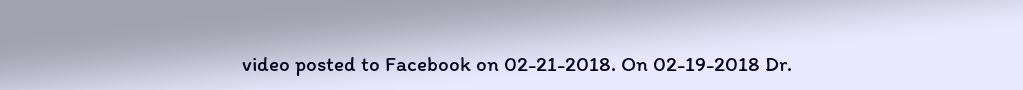video posted to Facebook on 02-21-2018. On 02-19-2018 Dr.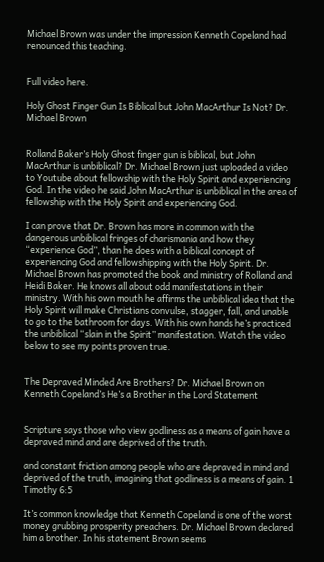Michael Brown was under the impression Kenneth Copeland had renounced this teaching.


Full video here.

Holy Ghost Finger Gun Is Biblical but John MacArthur Is Not? Dr. Michael Brown


Rolland Baker’s Holy Ghost finger gun is biblical, but John MacArthur is unbiblical? Dr. Michael Brown just uploaded a video to Youtube about fellowship with the Holy Spirit and experiencing God. In the video he said John MacArthur is unbiblical in the area of fellowship with the Holy Spirit and experiencing God.

I can prove that Dr. Brown has more in common with the dangerous unbiblical fringes of charismania and how they “experience God”, than he does with a biblical concept of experiencing God and fellowshipping with the Holy Spirit. Dr. Michael Brown has promoted the book and ministry of Rolland and Heidi Baker. He knows all about odd manifestations in their ministry. With his own mouth he affirms the unbiblical idea that the Holy Spirit will make Christians convulse, stagger, fall, and unable to go to the bathroom for days. With his own hands he’s practiced the unbiblical “slain in the Spirit” manifestation. Watch the video below to see my points proven true.


The Depraved Minded Are Brothers? Dr. Michael Brown on Kenneth Copeland’s He’s a Brother in the Lord Statement


Scripture says those who view godliness as a means of gain have a depraved mind and are deprived of the truth.

and constant friction among people who are depraved in mind and deprived of the truth, imagining that godliness is a means of gain. 1 Timothy 6:5

It’s common knowledge that Kenneth Copeland is one of the worst money grubbing prosperity preachers. Dr. Michael Brown declared him a brother. In his statement Brown seems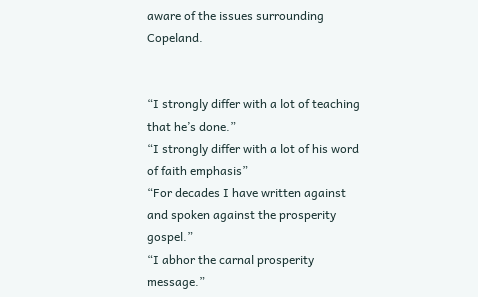aware of the issues surrounding Copeland.


“I strongly differ with a lot of teaching that he’s done.”
“I strongly differ with a lot of his word of faith emphasis”
“For decades I have written against and spoken against the prosperity gospel.”
“I abhor the carnal prosperity message.”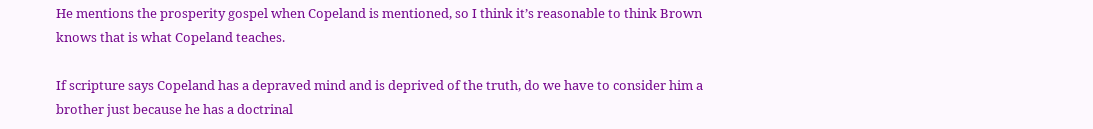He mentions the prosperity gospel when Copeland is mentioned, so I think it’s reasonable to think Brown knows that is what Copeland teaches.

If scripture says Copeland has a depraved mind and is deprived of the truth, do we have to consider him a brother just because he has a doctrinal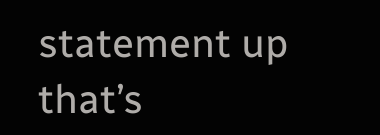statement up that’s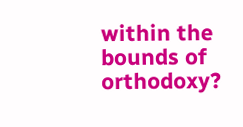within the bounds of orthodoxy?